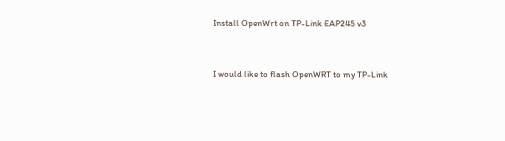Install OpenWrt on TP-Link EAP245 v3


I would like to flash OpenWRT to my TP-Link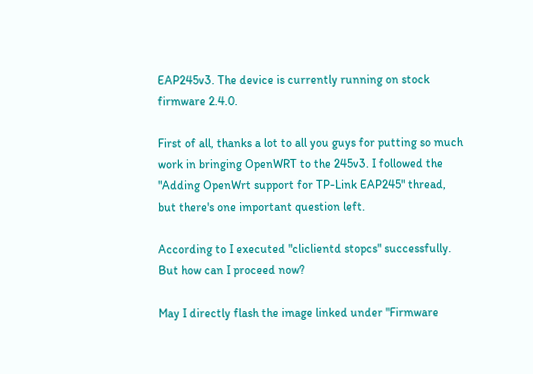EAP245v3. The device is currently running on stock firmware 2.4.0.

First of all, thanks a lot to all you guys for putting so much work in bringing OpenWRT to the 245v3. I followed the "Adding OpenWrt support for TP-Link EAP245" thread, but there's one important question left.

According to I executed "cliclientd stopcs" successfully. But how can I proceed now?

May I directly flash the image linked under "Firmware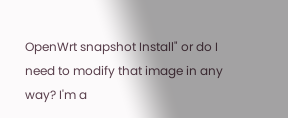OpenWrt snapshot Install" or do I need to modify that image in any way? I'm a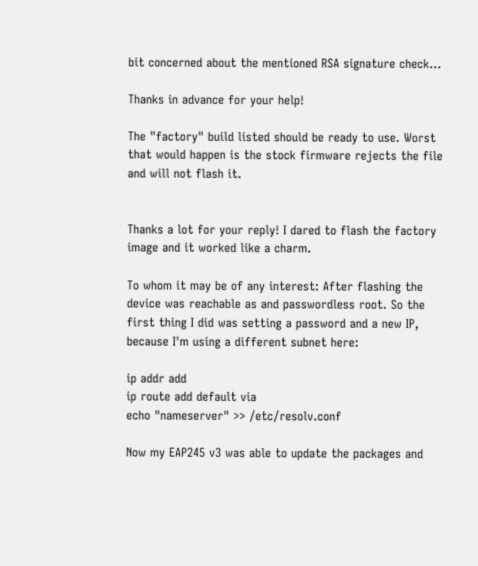bit concerned about the mentioned RSA signature check...

Thanks in advance for your help!

The "factory" build listed should be ready to use. Worst that would happen is the stock firmware rejects the file and will not flash it.


Thanks a lot for your reply! I dared to flash the factory image and it worked like a charm.

To whom it may be of any interest: After flashing the device was reachable as and passwordless root. So the first thing I did was setting a password and a new IP, because I'm using a different subnet here:

ip addr add
ip route add default via
echo "nameserver" >> /etc/resolv.conf

Now my EAP245 v3 was able to update the packages and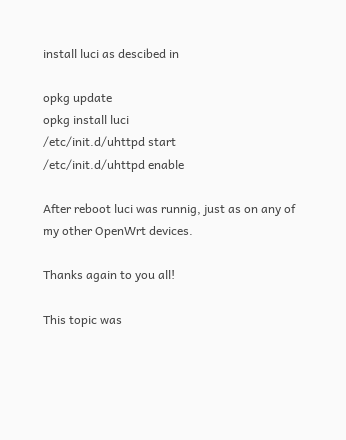install luci as descibed in

opkg update
opkg install luci
/etc/init.d/uhttpd start
/etc/init.d/uhttpd enable

After reboot luci was runnig, just as on any of my other OpenWrt devices.

Thanks again to you all!

This topic was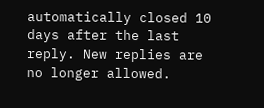automatically closed 10 days after the last reply. New replies are no longer allowed.